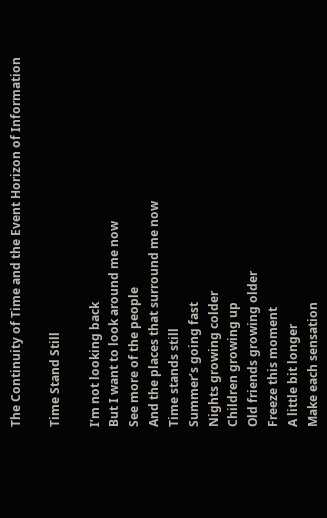The Continuity of Time and the Event Horizon of Information

Time Stand Still

I’m not looking back
But I want to look around me now
See more of the people
And the places that surround me now
Time stands still
Summer’s going fast
Nights growing colder
Children growing up
Old friends growing older
Freeze this moment
A little bit longer
Make each sensation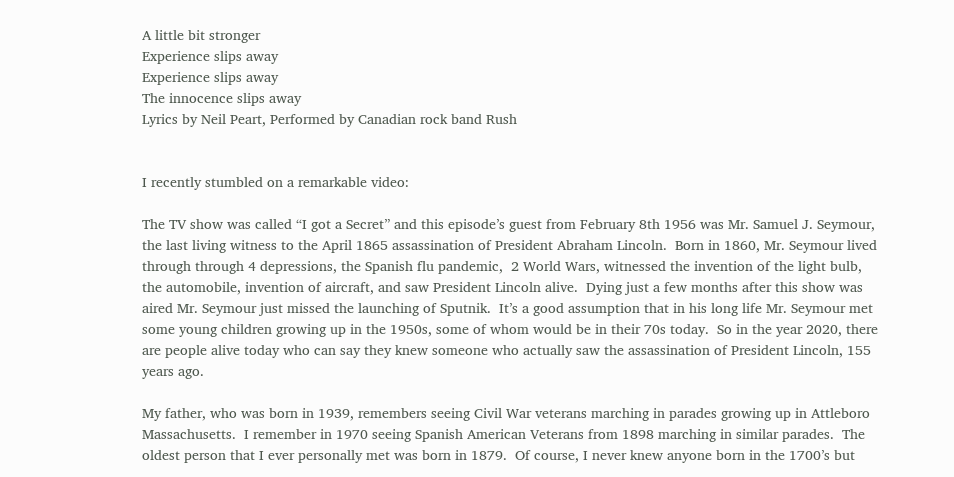A little bit stronger
Experience slips away
Experience slips away
The innocence slips away
Lyrics by Neil Peart, Performed by Canadian rock band Rush


I recently stumbled on a remarkable video:

The TV show was called “I got a Secret” and this episode’s guest from February 8th 1956 was Mr. Samuel J. Seymour, the last living witness to the April 1865 assassination of President Abraham Lincoln.  Born in 1860, Mr. Seymour lived through through 4 depressions, the Spanish flu pandemic,  2 World Wars, witnessed the invention of the light bulb, the automobile, invention of aircraft, and saw President Lincoln alive.  Dying just a few months after this show was aired Mr. Seymour just missed the launching of Sputnik.  It’s a good assumption that in his long life Mr. Seymour met some young children growing up in the 1950s, some of whom would be in their 70s today.  So in the year 2020, there are people alive today who can say they knew someone who actually saw the assassination of President Lincoln, 155 years ago.

My father, who was born in 1939, remembers seeing Civil War veterans marching in parades growing up in Attleboro Massachusetts.  I remember in 1970 seeing Spanish American Veterans from 1898 marching in similar parades.  The oldest person that I ever personally met was born in 1879.  Of course, I never knew anyone born in the 1700’s but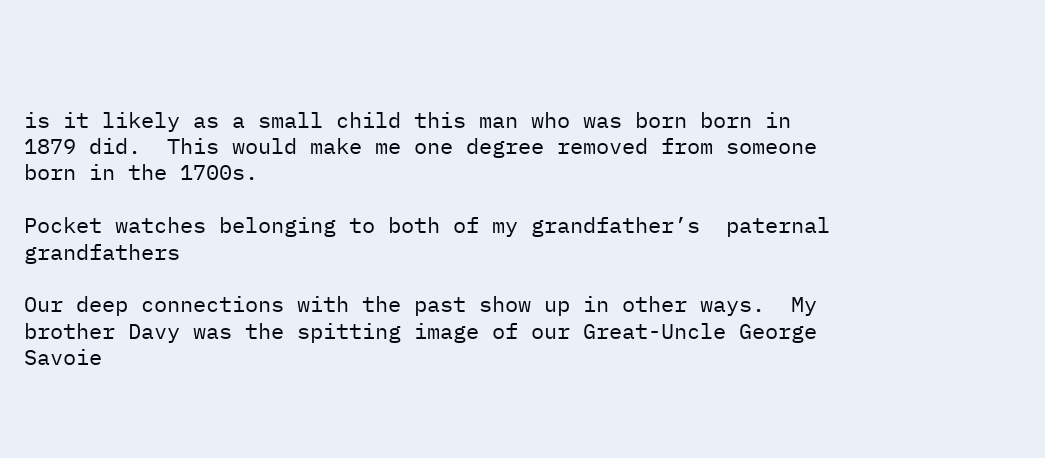is it likely as a small child this man who was born born in 1879 did.  This would make me one degree removed from someone born in the 1700s.

Pocket watches belonging to both of my grandfather’s  paternal grandfathers

Our deep connections with the past show up in other ways.  My brother Davy was the spitting image of our Great-Uncle George Savoie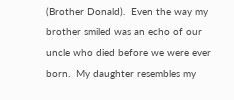(Brother Donald).  Even the way my brother smiled was an echo of our uncle who died before we were ever born.  My daughter resembles my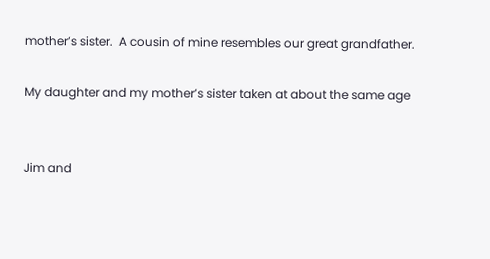mother’s sister.  A cousin of mine resembles our great grandfather.

My daughter and my mother’s sister taken at about the same age


Jim and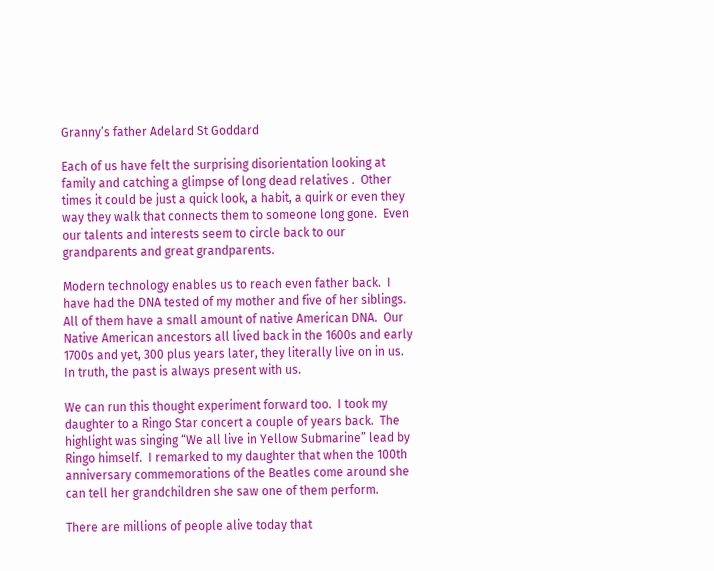Granny’s father Adelard St Goddard

Each of us have felt the surprising disorientation looking at family and catching a glimpse of long dead relatives .  Other times it could be just a quick look, a habit, a quirk or even they way they walk that connects them to someone long gone.  Even our talents and interests seem to circle back to our grandparents and great grandparents.

Modern technology enables us to reach even father back.  I have had the DNA tested of my mother and five of her siblings.  All of them have a small amount of native American DNA.  Our Native American ancestors all lived back in the 1600s and early 1700s and yet, 300 plus years later, they literally live on in us.  In truth, the past is always present with us.

We can run this thought experiment forward too.  I took my daughter to a Ringo Star concert a couple of years back.  The highlight was singing “We all live in Yellow Submarine” lead by Ringo himself.  I remarked to my daughter that when the 100th anniversary commemorations of the Beatles come around she can tell her grandchildren she saw one of them perform.

There are millions of people alive today that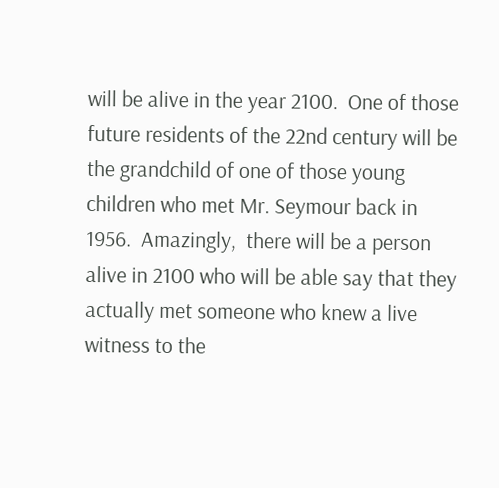will be alive in the year 2100.  One of those future residents of the 22nd century will be the grandchild of one of those young children who met Mr. Seymour back in 1956.  Amazingly,  there will be a person alive in 2100 who will be able say that they actually met someone who knew a live witness to the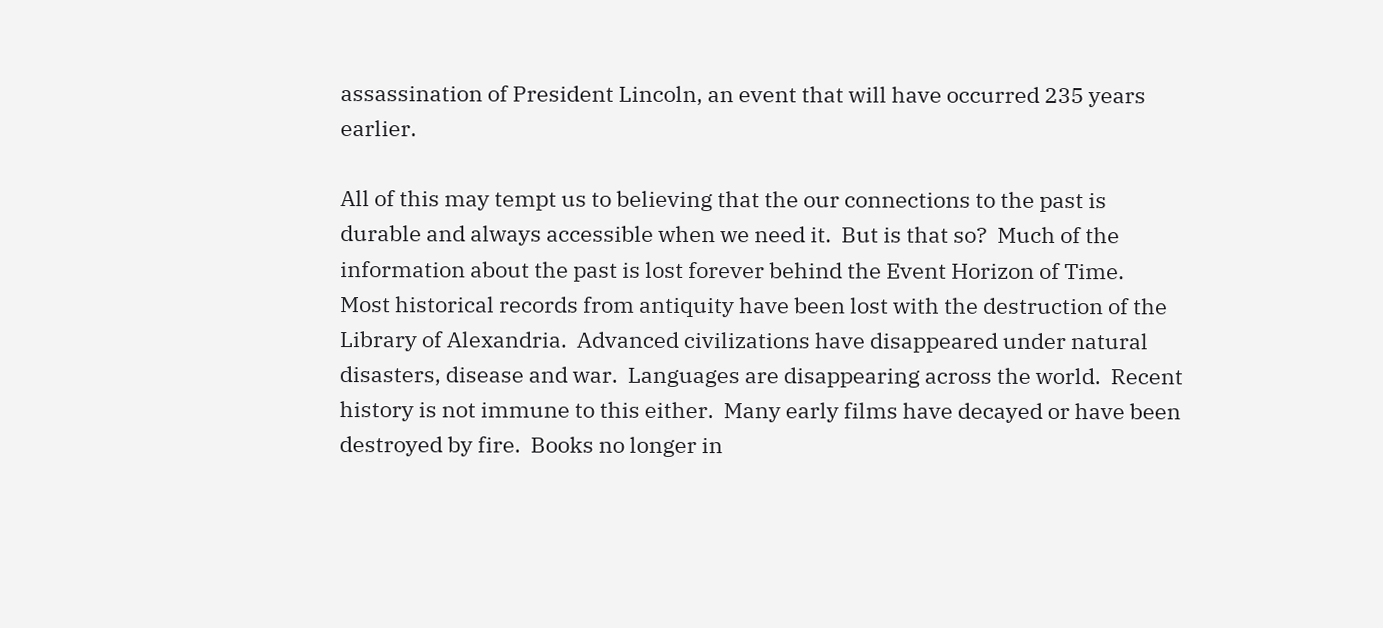assassination of President Lincoln, an event that will have occurred 235 years earlier.

All of this may tempt us to believing that the our connections to the past is durable and always accessible when we need it.  But is that so?  Much of the information about the past is lost forever behind the Event Horizon of Time.  Most historical records from antiquity have been lost with the destruction of the Library of Alexandria.  Advanced civilizations have disappeared under natural disasters, disease and war.  Languages are disappearing across the world.  Recent history is not immune to this either.  Many early films have decayed or have been destroyed by fire.  Books no longer in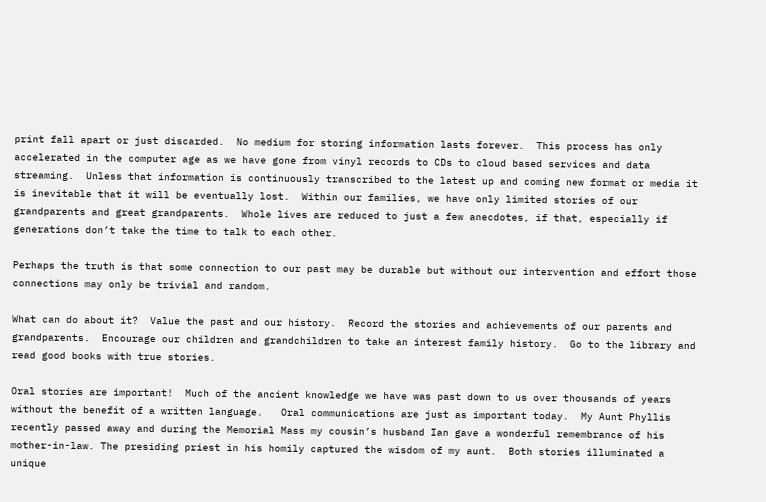print fall apart or just discarded.  No medium for storing information lasts forever.  This process has only accelerated in the computer age as we have gone from vinyl records to CDs to cloud based services and data streaming.  Unless that information is continuously transcribed to the latest up and coming new format or media it is inevitable that it will be eventually lost.  Within our families, we have only limited stories of our grandparents and great grandparents.  Whole lives are reduced to just a few anecdotes, if that, especially if generations don’t take the time to talk to each other.

Perhaps the truth is that some connection to our past may be durable but without our intervention and effort those connections may only be trivial and random.

What can do about it?  Value the past and our history.  Record the stories and achievements of our parents and grandparents.  Encourage our children and grandchildren to take an interest family history.  Go to the library and read good books with true stories.

Oral stories are important!  Much of the ancient knowledge we have was past down to us over thousands of years without the benefit of a written language.   Oral communications are just as important today.  My Aunt Phyllis recently passed away and during the Memorial Mass my cousin’s husband Ian gave a wonderful remembrance of his mother-in-law. The presiding priest in his homily captured the wisdom of my aunt.  Both stories illuminated a unique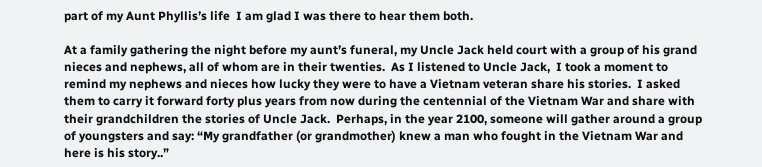part of my Aunt Phyllis’s life  I am glad I was there to hear them both.

At a family gathering the night before my aunt’s funeral, my Uncle Jack held court with a group of his grand nieces and nephews, all of whom are in their twenties.  As I listened to Uncle Jack,  I took a moment to remind my nephews and nieces how lucky they were to have a Vietnam veteran share his stories.  I asked them to carry it forward forty plus years from now during the centennial of the Vietnam War and share with their grandchildren the stories of Uncle Jack.  Perhaps, in the year 2100, someone will gather around a group of youngsters and say: “My grandfather (or grandmother) knew a man who fought in the Vietnam War and here is his story..”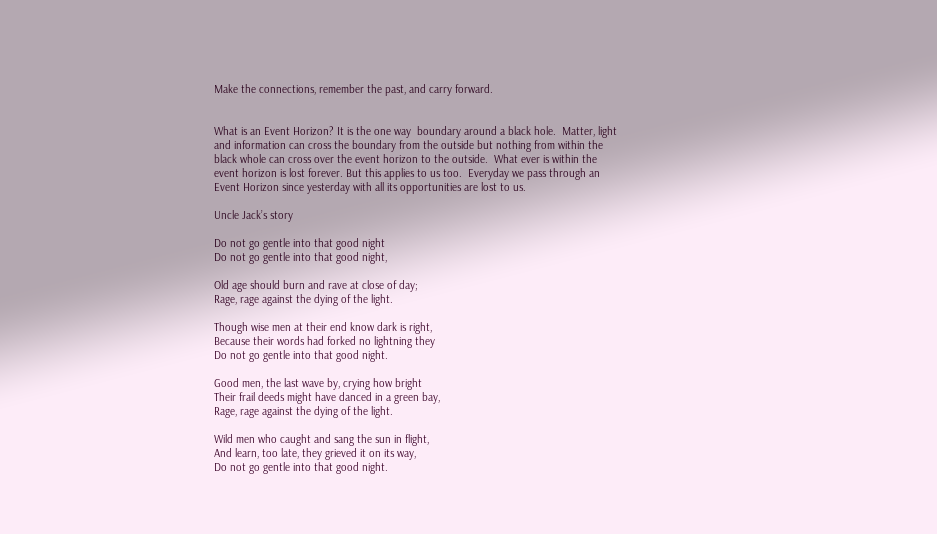Make the connections, remember the past, and carry forward.


What is an Event Horizon? It is the one way  boundary around a black hole.  Matter, light and information can cross the boundary from the outside but nothing from within the black whole can cross over the event horizon to the outside.  What ever is within the event horizon is lost forever. But this applies to us too.  Everyday we pass through an Event Horizon since yesterday with all its opportunities are lost to us.

Uncle Jack’s story

Do not go gentle into that good night
Do not go gentle into that good night,

Old age should burn and rave at close of day;
Rage, rage against the dying of the light.

Though wise men at their end know dark is right,
Because their words had forked no lightning they
Do not go gentle into that good night.

Good men, the last wave by, crying how bright
Their frail deeds might have danced in a green bay,
Rage, rage against the dying of the light.

Wild men who caught and sang the sun in flight,
And learn, too late, they grieved it on its way,
Do not go gentle into that good night.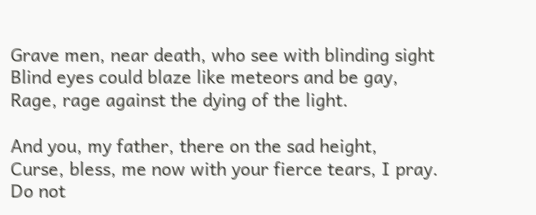Grave men, near death, who see with blinding sight
Blind eyes could blaze like meteors and be gay,
Rage, rage against the dying of the light.

And you, my father, there on the sad height,
Curse, bless, me now with your fierce tears, I pray.
Do not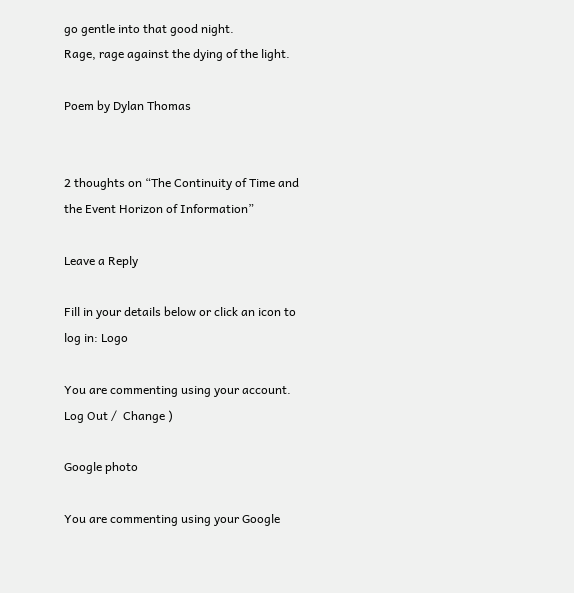go gentle into that good night.
Rage, rage against the dying of the light.

Poem by Dylan Thomas


2 thoughts on “The Continuity of Time and the Event Horizon of Information”

Leave a Reply

Fill in your details below or click an icon to log in: Logo

You are commenting using your account. Log Out /  Change )

Google photo

You are commenting using your Google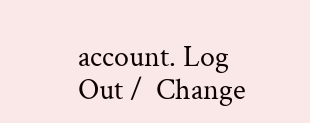account. Log Out /  Change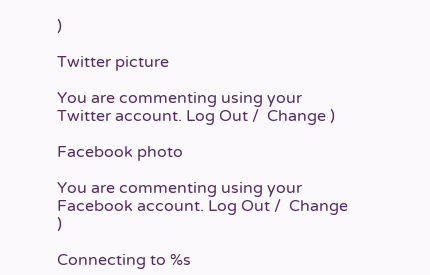)

Twitter picture

You are commenting using your Twitter account. Log Out /  Change )

Facebook photo

You are commenting using your Facebook account. Log Out /  Change )

Connecting to %s